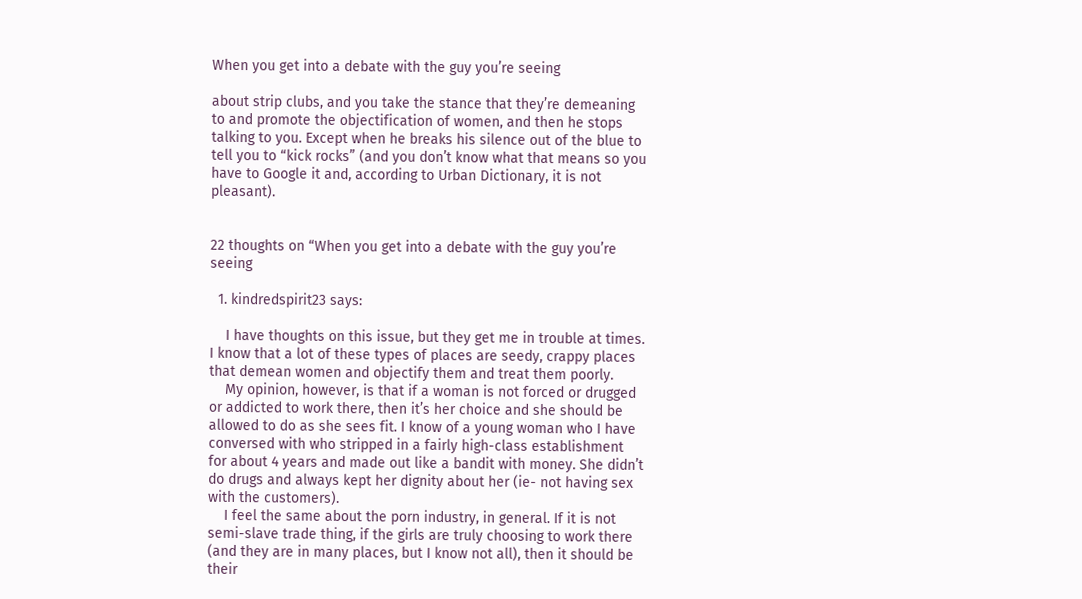When you get into a debate with the guy you’re seeing

about strip clubs, and you take the stance that they’re demeaning to and promote the objectification of women, and then he stops talking to you. Except when he breaks his silence out of the blue to tell you to “kick rocks” (and you don’t know what that means so you have to Google it and, according to Urban Dictionary, it is not pleasant).


22 thoughts on “When you get into a debate with the guy you’re seeing

  1. kindredspirit23 says:

    I have thoughts on this issue, but they get me in trouble at times. I know that a lot of these types of places are seedy, crappy places that demean women and objectify them and treat them poorly.
    My opinion, however, is that if a woman is not forced or drugged or addicted to work there, then it’s her choice and she should be allowed to do as she sees fit. I know of a young woman who I have conversed with who stripped in a fairly high-class establishment for about 4 years and made out like a bandit with money. She didn’t do drugs and always kept her dignity about her (ie- not having sex with the customers).
    I feel the same about the porn industry, in general. If it is not semi-slave trade thing, if the girls are truly choosing to work there (and they are in many places, but I know not all), then it should be their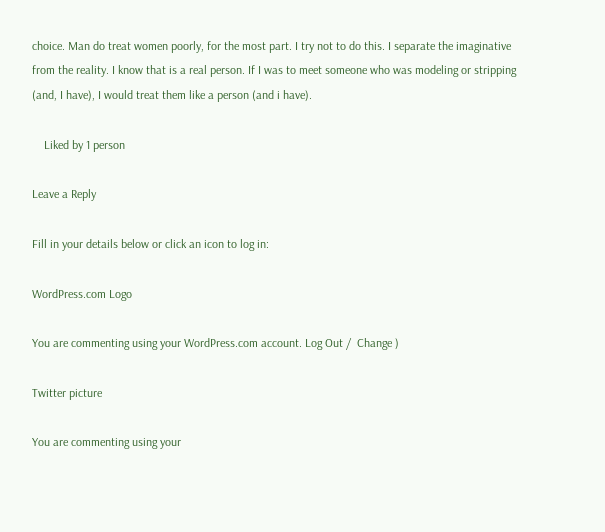choice. Man do treat women poorly, for the most part. I try not to do this. I separate the imaginative from the reality. I know that is a real person. If I was to meet someone who was modeling or stripping (and, I have), I would treat them like a person (and i have).

    Liked by 1 person

Leave a Reply

Fill in your details below or click an icon to log in:

WordPress.com Logo

You are commenting using your WordPress.com account. Log Out /  Change )

Twitter picture

You are commenting using your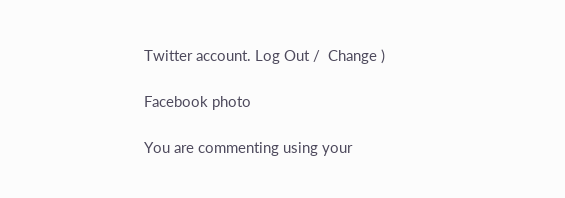Twitter account. Log Out /  Change )

Facebook photo

You are commenting using your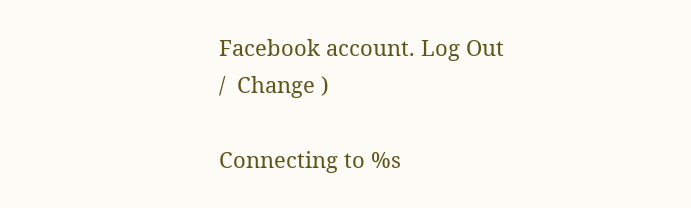Facebook account. Log Out /  Change )

Connecting to %s